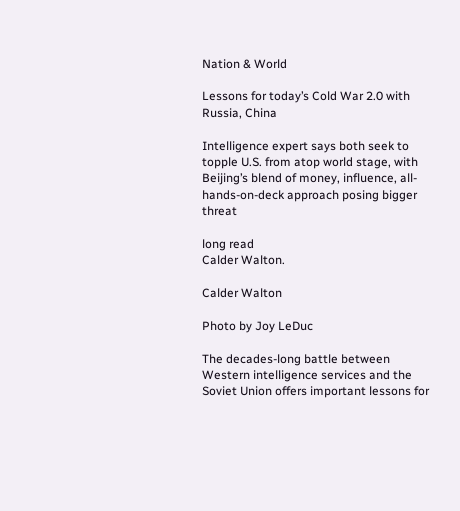Nation & World

Lessons for today’s Cold War 2.0 with Russia, China

Intelligence expert says both seek to topple U.S. from atop world stage, with Beijing’s blend of money, influence, all-hands-on-deck approach posing bigger threat

long read
Calder Walton.

Calder Walton

Photo by Joy LeDuc

The decades-long battle between Western intelligence services and the Soviet Union offers important lessons for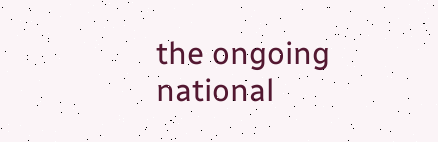the ongoing national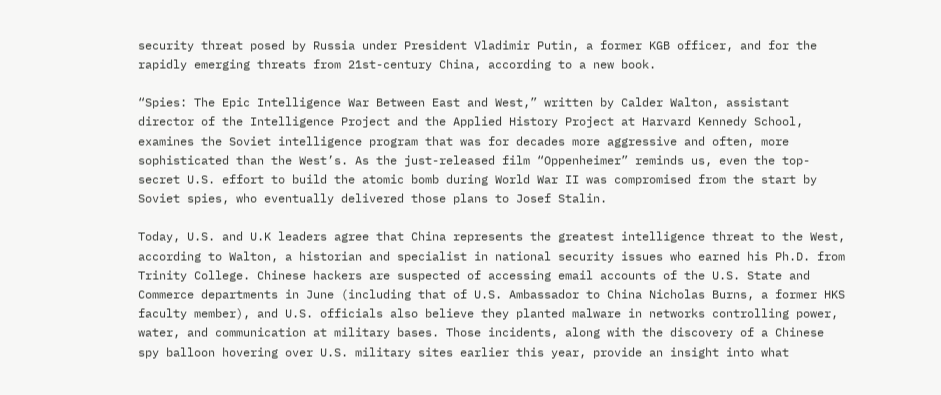security threat posed by Russia under President Vladimir Putin, a former KGB officer, and for the rapidly emerging threats from 21st-century China, according to a new book.

“Spies: The Epic Intelligence War Between East and West,” written by Calder Walton, assistant director of the Intelligence Project and the Applied History Project at Harvard Kennedy School, examines the Soviet intelligence program that was for decades more aggressive and often, more sophisticated than the West’s. As the just-released film “Oppenheimer” reminds us, even the top-secret U.S. effort to build the atomic bomb during World War II was compromised from the start by Soviet spies, who eventually delivered those plans to Josef Stalin.

Today, U.S. and U.K leaders agree that China represents the greatest intelligence threat to the West, according to Walton, a historian and specialist in national security issues who earned his Ph.D. from Trinity College. Chinese hackers are suspected of accessing email accounts of the U.S. State and Commerce departments in June (including that of U.S. Ambassador to China Nicholas Burns, a former HKS faculty member), and U.S. officials also believe they planted malware in networks controlling power, water, and communication at military bases. Those incidents, along with the discovery of a Chinese spy balloon hovering over U.S. military sites earlier this year, provide an insight into what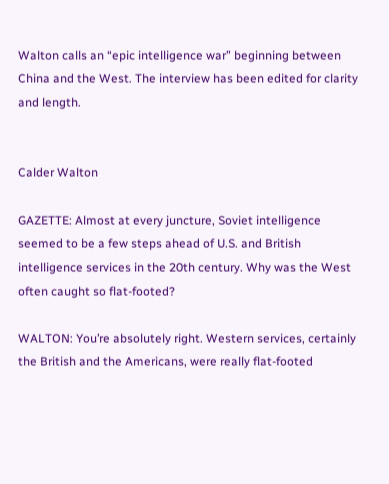Walton calls an “epic intelligence war” beginning between China and the West. The interview has been edited for clarity and length.


Calder Walton

GAZETTE: Almost at every juncture, Soviet intelligence seemed to be a few steps ahead of U.S. and British intelligence services in the 20th century. Why was the West often caught so flat-footed?

WALTON: You’re absolutely right. Western services, certainly the British and the Americans, were really flat-footed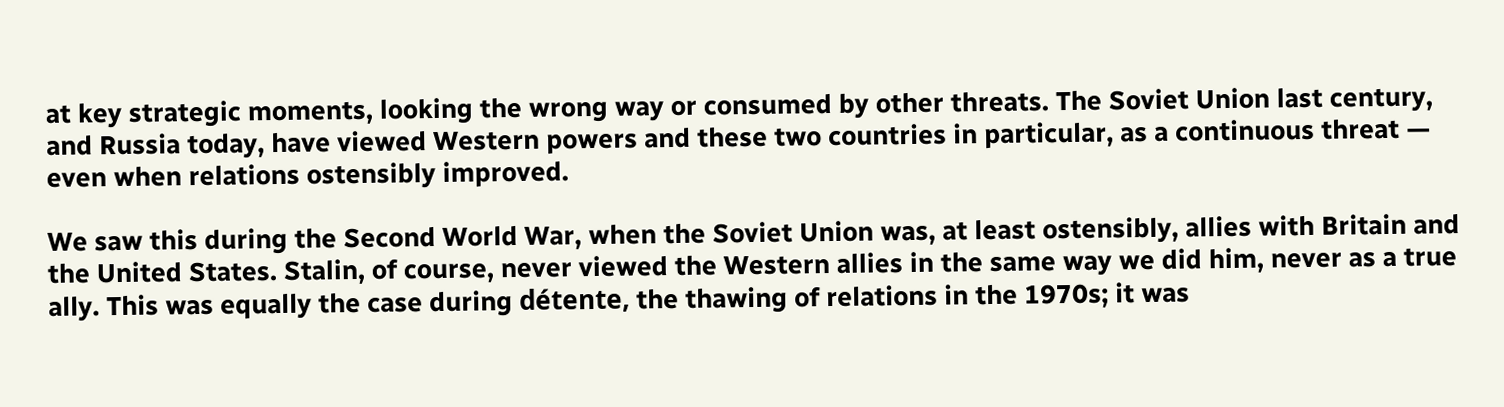at key strategic moments, looking the wrong way or consumed by other threats. The Soviet Union last century, and Russia today, have viewed Western powers and these two countries in particular, as a continuous threat — even when relations ostensibly improved.

We saw this during the Second World War, when the Soviet Union was, at least ostensibly, allies with Britain and the United States. Stalin, of course, never viewed the Western allies in the same way we did him, never as a true ally. This was equally the case during détente, the thawing of relations in the 1970s; it was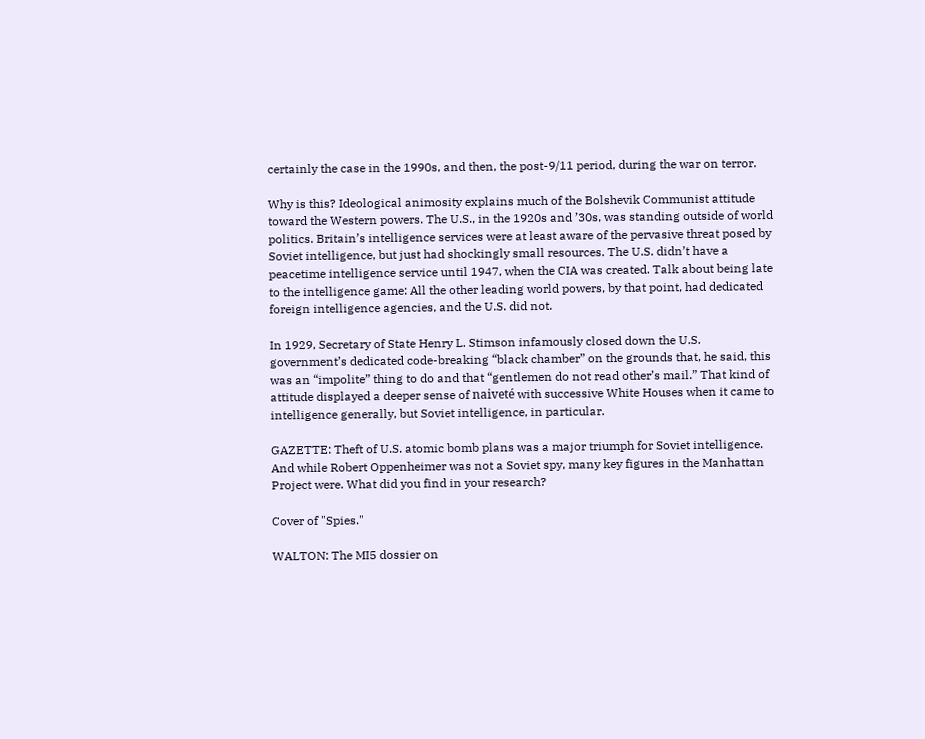certainly the case in the 1990s, and then, the post-9/11 period, during the war on terror.

Why is this? Ideological animosity explains much of the Bolshevik Communist attitude toward the Western powers. The U.S., in the 1920s and ’30s, was standing outside of world politics. Britain’s intelligence services were at least aware of the pervasive threat posed by Soviet intelligence, but just had shockingly small resources. The U.S. didn’t have a peacetime intelligence service until 1947, when the CIA was created. Talk about being late to the intelligence game: All the other leading world powers, by that point, had dedicated foreign intelligence agencies, and the U.S. did not.

In 1929, Secretary of State Henry L. Stimson infamously closed down the U.S. government’s dedicated code-breaking “black chamber” on the grounds that, he said, this was an “impolite” thing to do and that “gentlemen do not read other’s mail.” That kind of attitude displayed a deeper sense of naiveté with successive White Houses when it came to intelligence generally, but Soviet intelligence, in particular.

GAZETTE: Theft of U.S. atomic bomb plans was a major triumph for Soviet intelligence. And while Robert Oppenheimer was not a Soviet spy, many key figures in the Manhattan Project were. What did you find in your research?

Cover of "Spies."

WALTON: The MI5 dossier on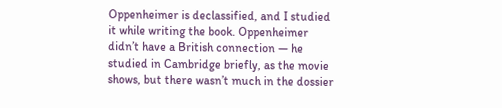Oppenheimer is declassified, and I studied it while writing the book. Oppenheimer didn’t have a British connection — he studied in Cambridge briefly, as the movie shows, but there wasn’t much in the dossier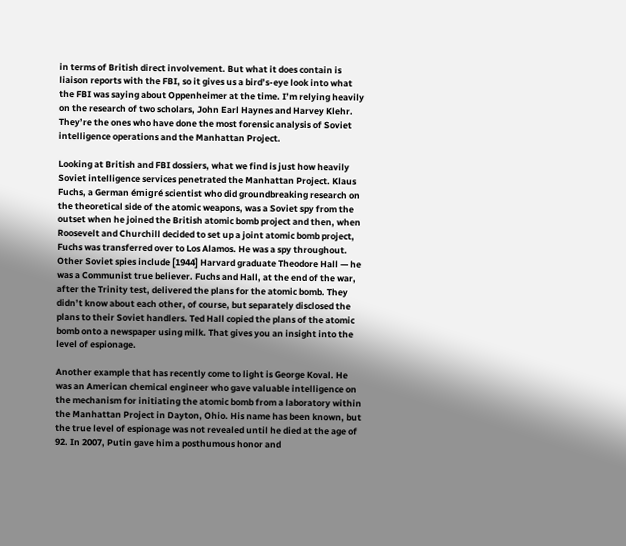in terms of British direct involvement. But what it does contain is liaison reports with the FBI, so it gives us a bird’s-eye look into what the FBI was saying about Oppenheimer at the time. I’m relying heavily on the research of two scholars, John Earl Haynes and Harvey Klehr. They’re the ones who have done the most forensic analysis of Soviet intelligence operations and the Manhattan Project.

Looking at British and FBI dossiers, what we find is just how heavily Soviet intelligence services penetrated the Manhattan Project. Klaus Fuchs, a German émigré scientist who did groundbreaking research on the theoretical side of the atomic weapons, was a Soviet spy from the outset when he joined the British atomic bomb project and then, when Roosevelt and Churchill decided to set up a joint atomic bomb project, Fuchs was transferred over to Los Alamos. He was a spy throughout. Other Soviet spies include [1944] Harvard graduate Theodore Hall — he was a Communist true believer. Fuchs and Hall, at the end of the war, after the Trinity test, delivered the plans for the atomic bomb. They didn’t know about each other, of course, but separately disclosed the plans to their Soviet handlers. Ted Hall copied the plans of the atomic bomb onto a newspaper using milk. That gives you an insight into the level of espionage.

Another example that has recently come to light is George Koval. He was an American chemical engineer who gave valuable intelligence on the mechanism for initiating the atomic bomb from a laboratory within the Manhattan Project in Dayton, Ohio. His name has been known, but the true level of espionage was not revealed until he died at the age of 92. In 2007, Putin gave him a posthumous honor and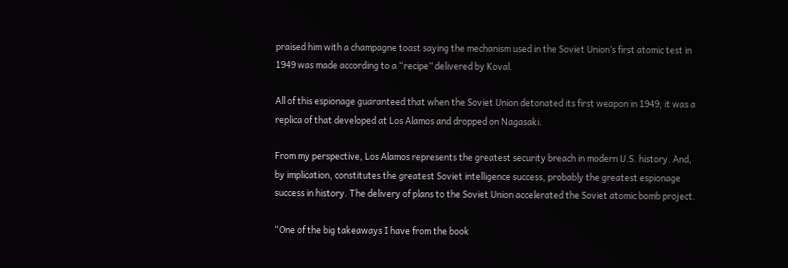praised him with a champagne toast saying the mechanism used in the Soviet Union’s first atomic test in 1949 was made according to a “recipe” delivered by Koval.

All of this espionage guaranteed that when the Soviet Union detonated its first weapon in 1949, it was a replica of that developed at Los Alamos and dropped on Nagasaki.

From my perspective, Los Alamos represents the greatest security breach in modern U.S. history. And, by implication, constitutes the greatest Soviet intelligence success, probably the greatest espionage success in history. The delivery of plans to the Soviet Union accelerated the Soviet atomic bomb project.

“One of the big takeaways I have from the book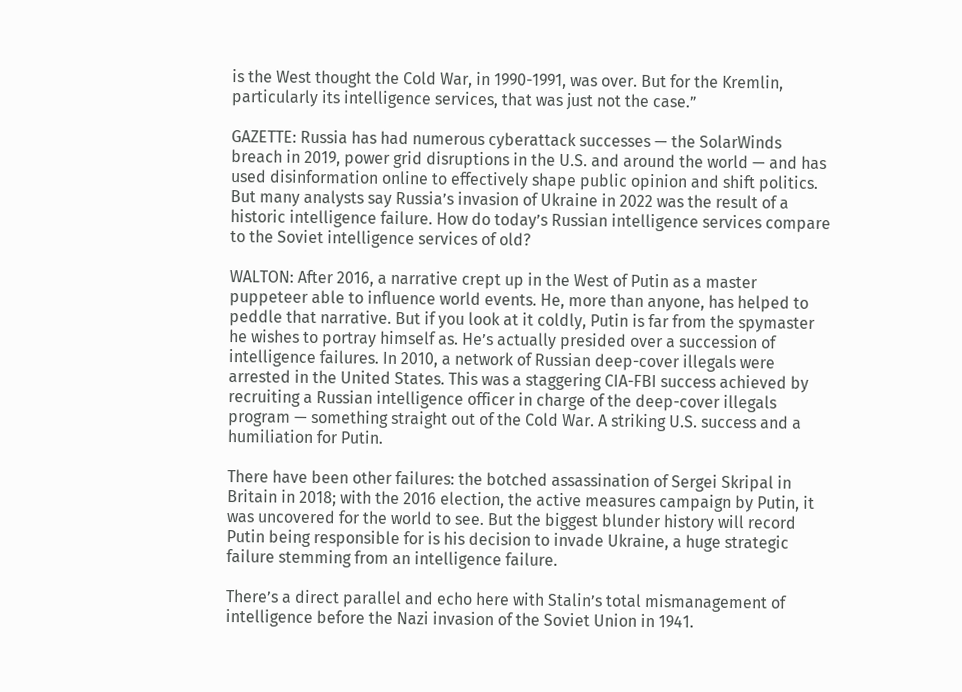is the West thought the Cold War, in 1990-1991, was over. But for the Kremlin, particularly its intelligence services, that was just not the case.”

GAZETTE: Russia has had numerous cyberattack successes — the SolarWinds breach in 2019, power grid disruptions in the U.S. and around the world — and has used disinformation online to effectively shape public opinion and shift politics. But many analysts say Russia’s invasion of Ukraine in 2022 was the result of a historic intelligence failure. How do today’s Russian intelligence services compare to the Soviet intelligence services of old?

WALTON: After 2016, a narrative crept up in the West of Putin as a master puppeteer able to influence world events. He, more than anyone, has helped to peddle that narrative. But if you look at it coldly, Putin is far from the spymaster he wishes to portray himself as. He’s actually presided over a succession of intelligence failures. In 2010, a network of Russian deep-cover illegals were arrested in the United States. This was a staggering CIA-FBI success achieved by recruiting a Russian intelligence officer in charge of the deep-cover illegals program — something straight out of the Cold War. A striking U.S. success and a humiliation for Putin.

There have been other failures: the botched assassination of Sergei Skripal in Britain in 2018; with the 2016 election, the active measures campaign by Putin, it was uncovered for the world to see. But the biggest blunder history will record Putin being responsible for is his decision to invade Ukraine, a huge strategic failure stemming from an intelligence failure.

There’s a direct parallel and echo here with Stalin’s total mismanagement of intelligence before the Nazi invasion of the Soviet Union in 1941.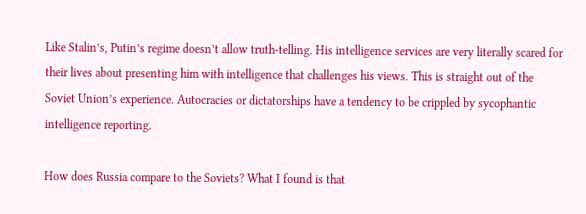Like Stalin’s, Putin’s regime doesn’t allow truth-telling. His intelligence services are very literally scared for their lives about presenting him with intelligence that challenges his views. This is straight out of the Soviet Union’s experience. Autocracies or dictatorships have a tendency to be crippled by sycophantic intelligence reporting.

How does Russia compare to the Soviets? What I found is that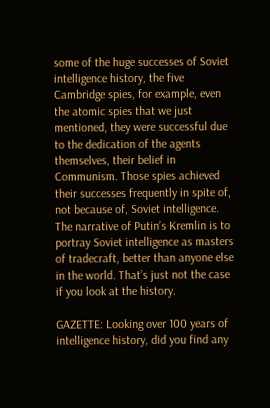some of the huge successes of Soviet intelligence history, the five Cambridge spies, for example, even the atomic spies that we just mentioned, they were successful due to the dedication of the agents themselves, their belief in Communism. Those spies achieved their successes frequently in spite of, not because of, Soviet intelligence. The narrative of Putin’s Kremlin is to portray Soviet intelligence as masters of tradecraft, better than anyone else in the world. That’s just not the case if you look at the history.

GAZETTE: Looking over 100 years of intelligence history, did you find any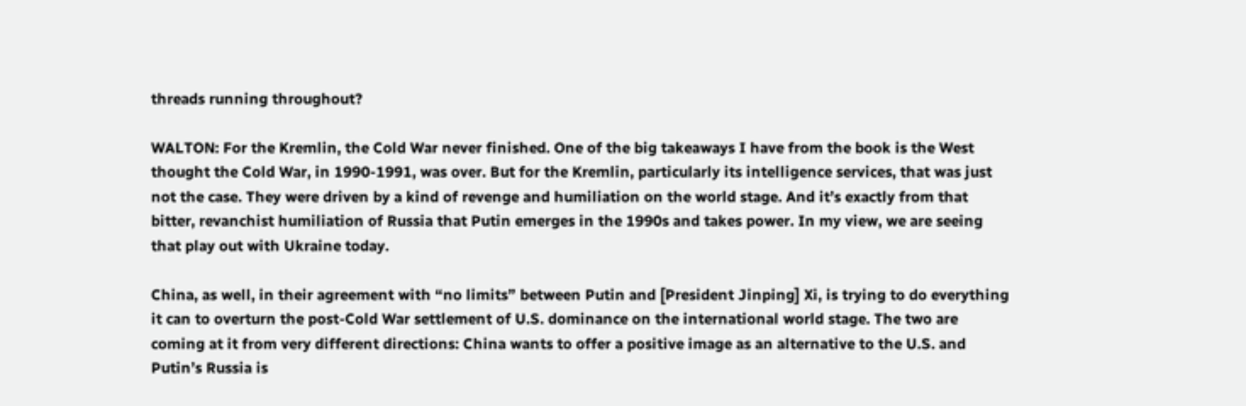threads running throughout?

WALTON: For the Kremlin, the Cold War never finished. One of the big takeaways I have from the book is the West thought the Cold War, in 1990-1991, was over. But for the Kremlin, particularly its intelligence services, that was just not the case. They were driven by a kind of revenge and humiliation on the world stage. And it’s exactly from that bitter, revanchist humiliation of Russia that Putin emerges in the 1990s and takes power. In my view, we are seeing that play out with Ukraine today.

China, as well, in their agreement with “no limits” between Putin and [President Jinping] Xi, is trying to do everything it can to overturn the post-Cold War settlement of U.S. dominance on the international world stage. The two are coming at it from very different directions: China wants to offer a positive image as an alternative to the U.S. and Putin’s Russia is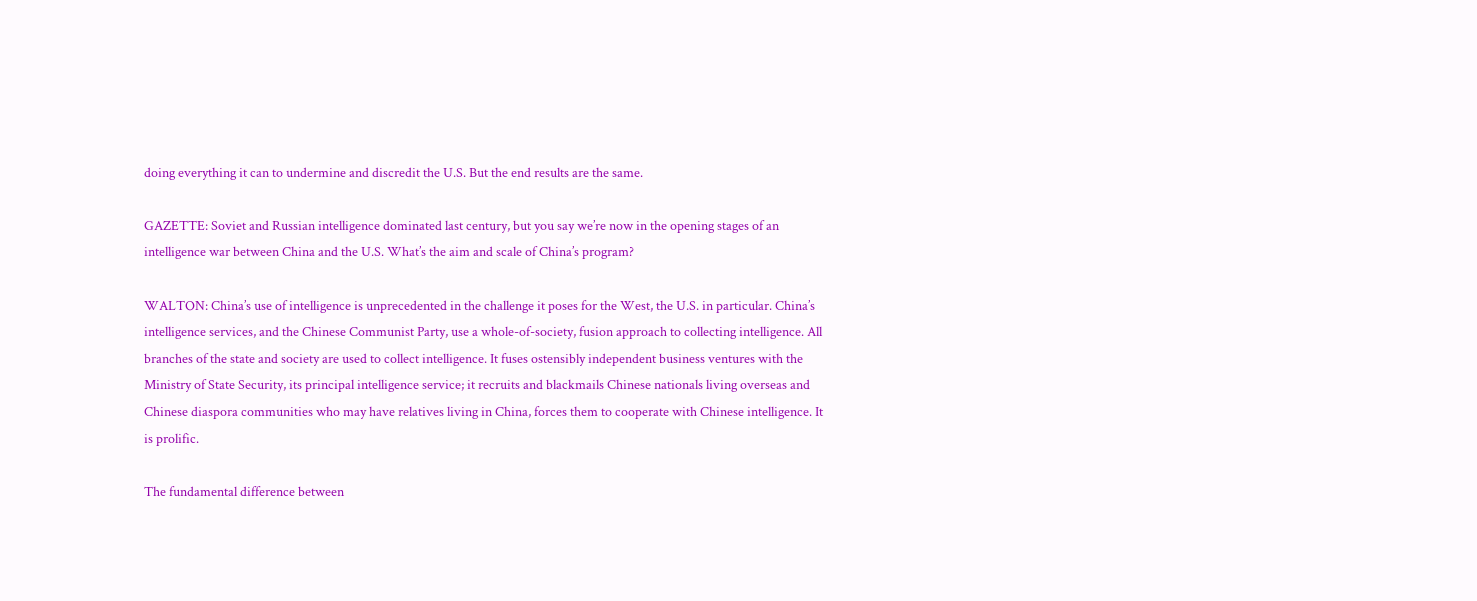doing everything it can to undermine and discredit the U.S. But the end results are the same.

GAZETTE: Soviet and Russian intelligence dominated last century, but you say we’re now in the opening stages of an intelligence war between China and the U.S. What’s the aim and scale of China’s program?

WALTON: China’s use of intelligence is unprecedented in the challenge it poses for the West, the U.S. in particular. China’s intelligence services, and the Chinese Communist Party, use a whole-of-society, fusion approach to collecting intelligence. All branches of the state and society are used to collect intelligence. It fuses ostensibly independent business ventures with the Ministry of State Security, its principal intelligence service; it recruits and blackmails Chinese nationals living overseas and Chinese diaspora communities who may have relatives living in China, forces them to cooperate with Chinese intelligence. It is prolific.

The fundamental difference between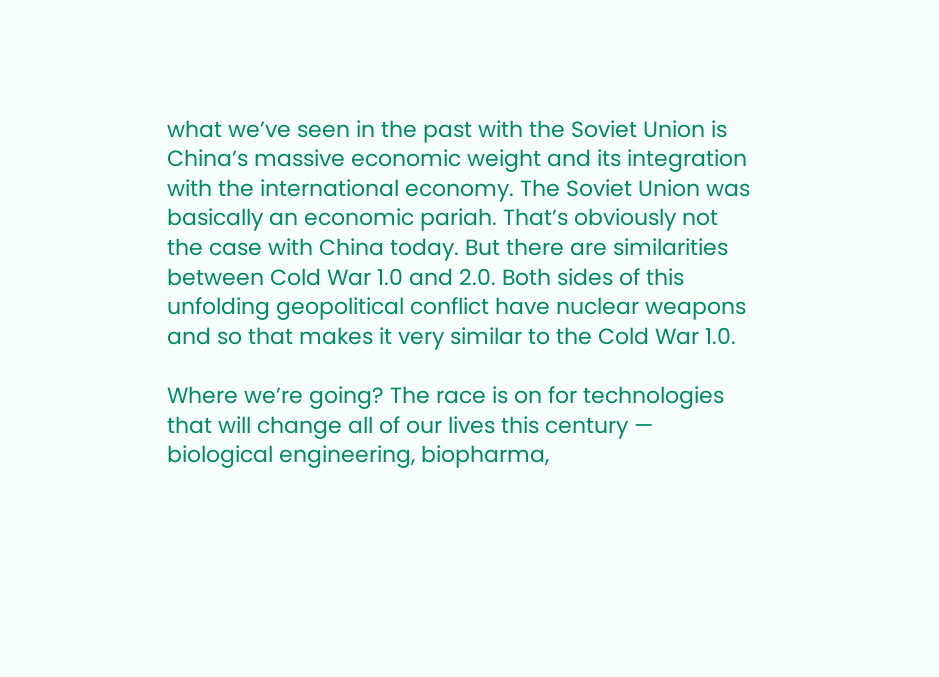what we’ve seen in the past with the Soviet Union is China’s massive economic weight and its integration with the international economy. The Soviet Union was basically an economic pariah. That’s obviously not the case with China today. But there are similarities between Cold War 1.0 and 2.0. Both sides of this unfolding geopolitical conflict have nuclear weapons and so that makes it very similar to the Cold War 1.0.

Where we’re going? The race is on for technologies that will change all of our lives this century — biological engineering, biopharma,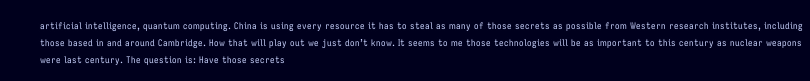artificial intelligence, quantum computing. China is using every resource it has to steal as many of those secrets as possible from Western research institutes, including those based in and around Cambridge. How that will play out we just don’t know. It seems to me those technologies will be as important to this century as nuclear weapons were last century. The question is: Have those secrets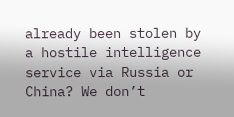already been stolen by a hostile intelligence service via Russia or China? We don’t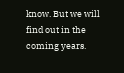know. But we will find out in the coming years.